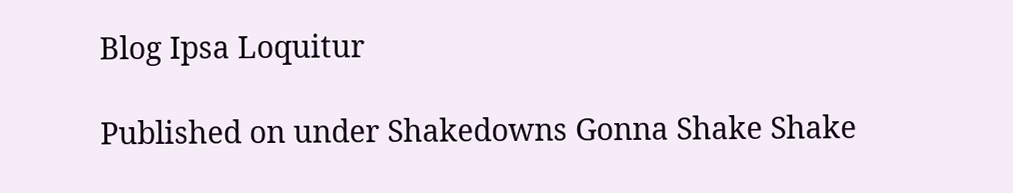Blog Ipsa Loquitur

Published on under Shakedowns Gonna Shake Shake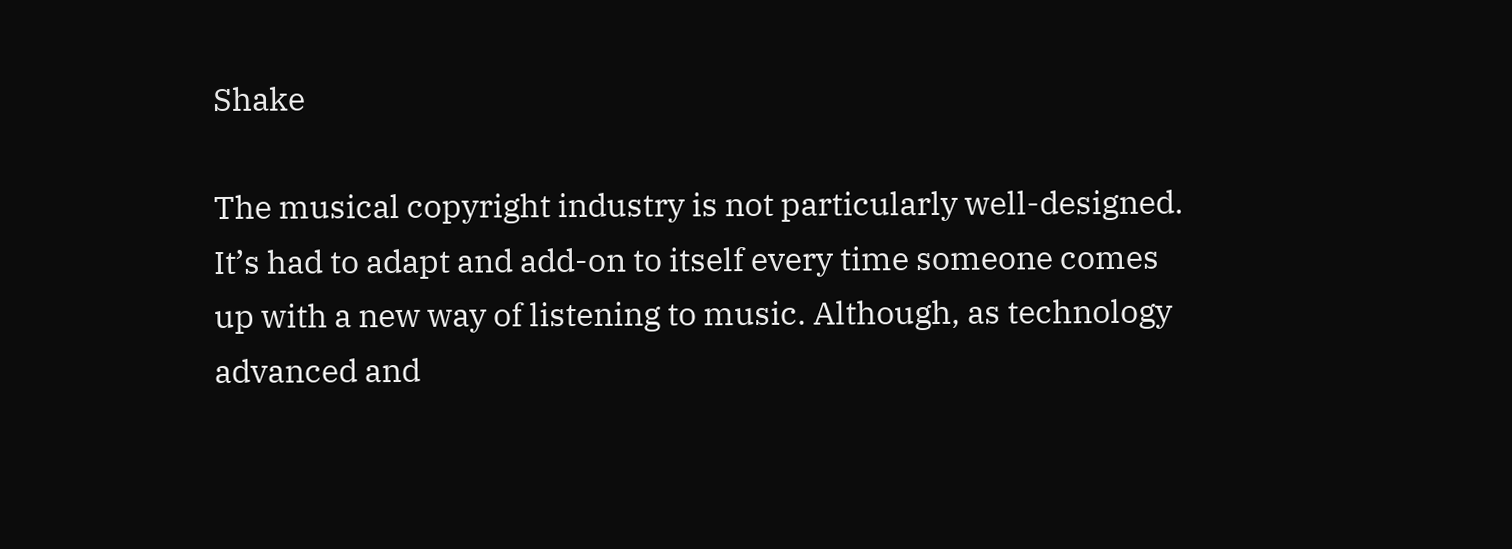Shake

The musical copyright industry is not particularly well-designed. It’s had to adapt and add-on to itself every time someone comes up with a new way of listening to music. Although, as technology advanced and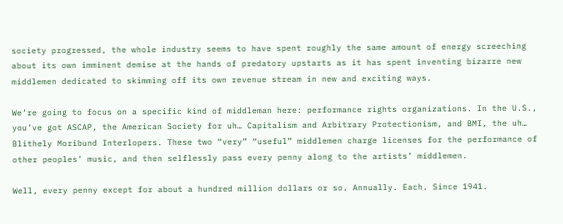society progressed, the whole industry seems to have spent roughly the same amount of energy screeching about its own imminent demise at the hands of predatory upstarts as it has spent inventing bizarre new middlemen dedicated to skimming off its own revenue stream in new and exciting ways.

We’re going to focus on a specific kind of middleman here: performance rights organizations. In the U.S., you’ve got ASCAP, the American Society for uh… Capitalism and Arbitrary Protectionism, and BMI, the uh… Blithely Moribund Interlopers. These two “very” “useful” middlemen charge licenses for the performance of other peoples’ music, and then selflessly pass every penny along to the artists’ middlemen.

Well, every penny except for about a hundred million dollars or so. Annually. Each. Since 1941.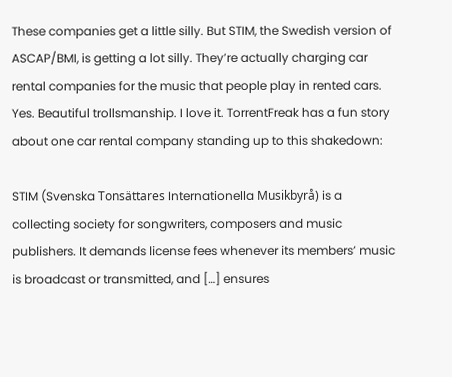These companies get a little silly. But STIM, the Swedish version of ASCAP/BMI, is getting a lot silly. They’re actually charging car rental companies for the music that people play in rented cars. Yes. Beautiful trollsmanship. I love it. TorrentFreak has a fun story about one car rental company standing up to this shakedown:

STIM (Svenska Tonsättares Internationella Musikbyrå) is a collecting society for songwriters, composers and music publishers. It demands license fees whenever its members’ music is broadcast or transmitted, and […] ensures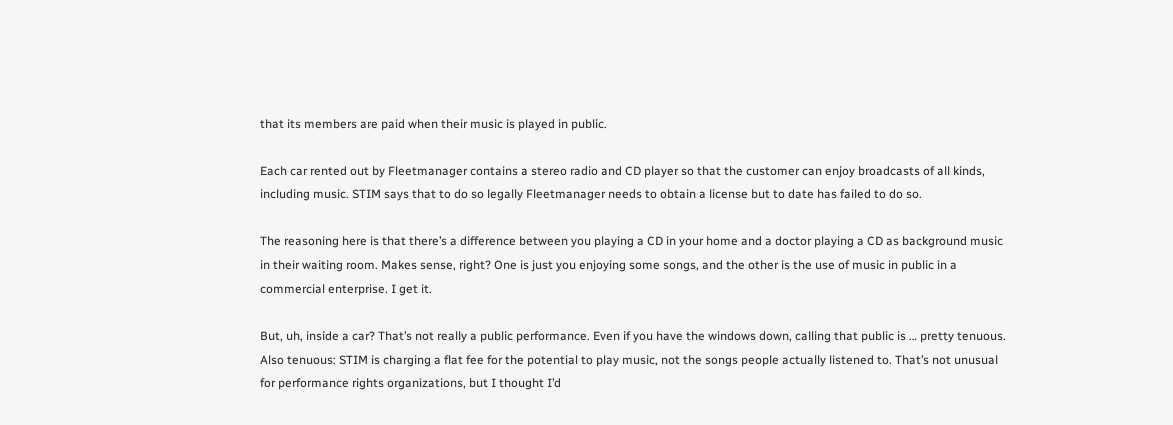that its members are paid when their music is played in public.

Each car rented out by Fleetmanager contains a stereo radio and CD player so that the customer can enjoy broadcasts of all kinds, including music. STIM says that to do so legally Fleetmanager needs to obtain a license but to date has failed to do so.

The reasoning here is that there’s a difference between you playing a CD in your home and a doctor playing a CD as background music in their waiting room. Makes sense, right? One is just you enjoying some songs, and the other is the use of music in public in a commercial enterprise. I get it.

But, uh, inside a car? That’s not really a public performance. Even if you have the windows down, calling that public is … pretty tenuous. Also tenuous: STIM is charging a flat fee for the potential to play music, not the songs people actually listened to. That’s not unusual for performance rights organizations, but I thought I’d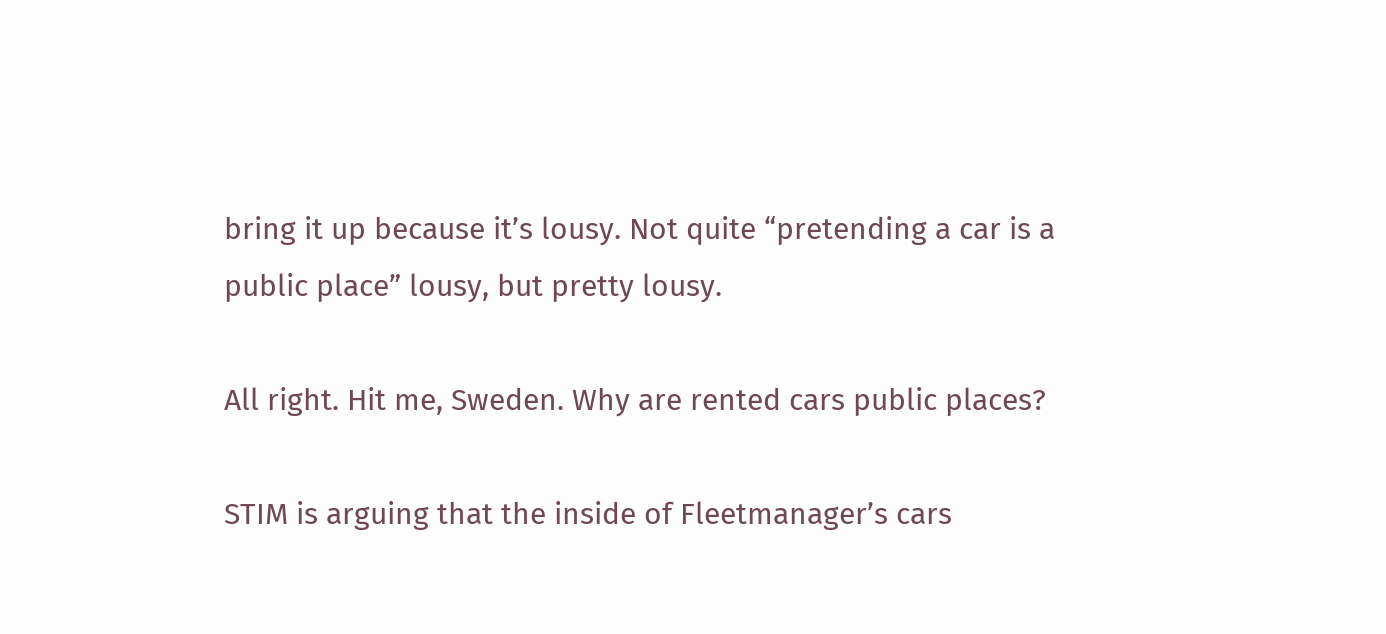bring it up because it’s lousy. Not quite “pretending a car is a public place” lousy, but pretty lousy.

All right. Hit me, Sweden. Why are rented cars public places?

STIM is arguing that the inside of Fleetmanager’s cars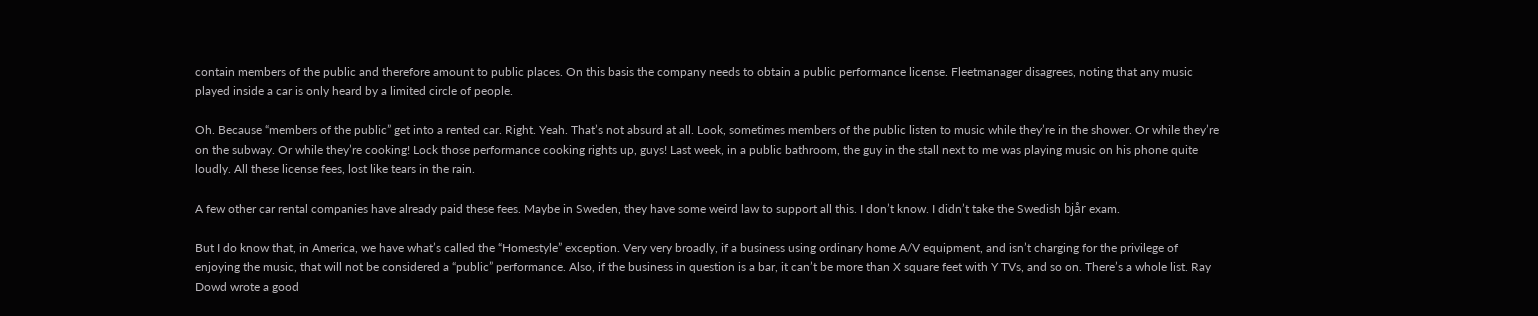contain members of the public and therefore amount to public places. On this basis the company needs to obtain a public performance license. Fleetmanager disagrees, noting that any music played inside a car is only heard by a limited circle of people.

Oh. Because “members of the public” get into a rented car. Right. Yeah. That’s not absurd at all. Look, sometimes members of the public listen to music while they’re in the shower. Or while they’re on the subway. Or while they’re cooking! Lock those performance cooking rights up, guys! Last week, in a public bathroom, the guy in the stall next to me was playing music on his phone quite loudly. All these license fees, lost like tears in the rain.

A few other car rental companies have already paid these fees. Maybe in Sweden, they have some weird law to support all this. I don’t know. I didn’t take the Swedish bjår exam.

But I do know that, in America, we have what’s called the “Homestyle” exception. Very very broadly, if a business using ordinary home A/V equipment, and isn’t charging for the privilege of enjoying the music, that will not be considered a “public” performance. Also, if the business in question is a bar, it can’t be more than X square feet with Y TVs, and so on. There’s a whole list. Ray Dowd wrote a good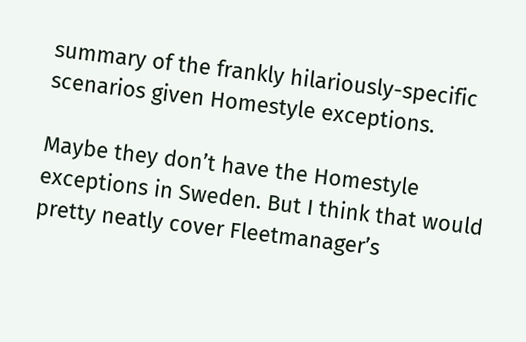summary of the frankly hilariously-specific scenarios given Homestyle exceptions.

Maybe they don’t have the Homestyle exceptions in Sweden. But I think that would pretty neatly cover Fleetmanager’s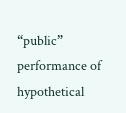“public” performance of hypothetical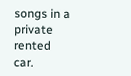songs in a private rented car.